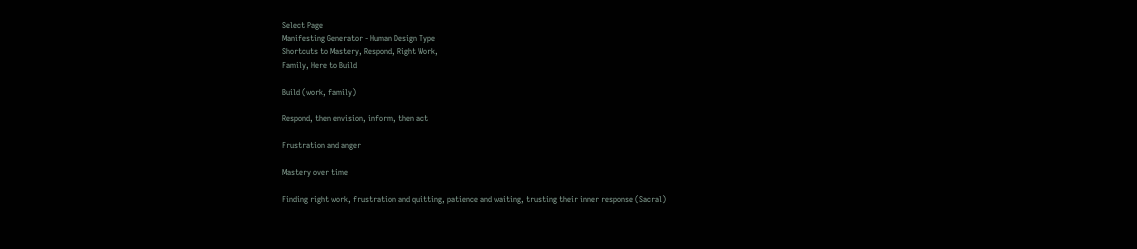Select Page
Manifesting Generator - Human Design Type
Shortcuts to Mastery, Respond, Right Work,
Family, Here to Build

Build (work, family)

Respond, then envision, inform, then act

Frustration and anger

Mastery over time

Finding right work, frustration and quitting, patience and waiting, trusting their inner response (Sacral)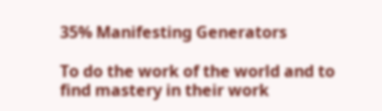35% Manifesting Generators

To do the work of the world and to find mastery in their work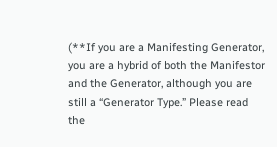(**If you are a Manifesting Generator, you are a hybrid of both the Manifestor and the Generator, although you are still a “Generator Type.” Please read the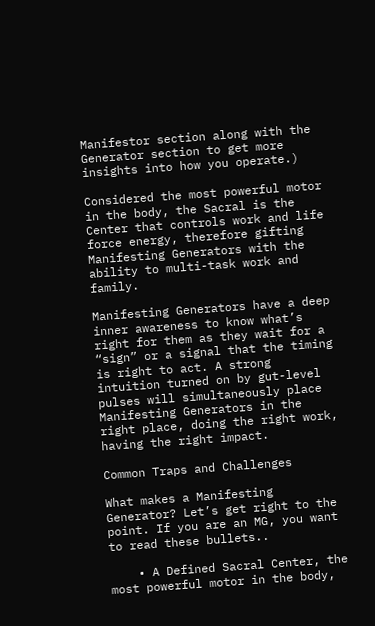Manifestor section along with the Generator section to get more insights into how you operate.)

Considered the most powerful motor in the body, the Sacral is the Center that controls work and life force energy, therefore gifting Manifesting Generators with the ability to multi-task work and family.

Manifesting Generators have a deep inner awareness to know what’s right for them as they wait for a “sign” or a signal that the timing is right to act. A strong intuition turned on by gut-level pulses will simultaneously place Manifesting Generators in the right place, doing the right work, having the right impact.

Common Traps and Challenges

What makes a Manifesting Generator? Let’s get right to the point. If you are an MG, you want to read these bullets..

    • A Defined Sacral Center, the most powerful motor in the body,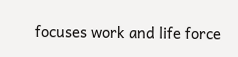focuses work and life force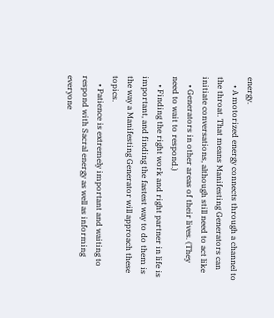energy.
    • A motorized energy connects through a channel to the throat. That means Manifesting Generators can initiate conversations, although still need to act like
    • Generators in other areas of their lives. (They need to wait to respond.)
    • Finding the right work and right partner in life is important, and finding the fastest way to do them is the way a Manifesting Generator will approach these topics.
    • Patience is extremely important and waiting to respond with Sacral energy as well as informing everyone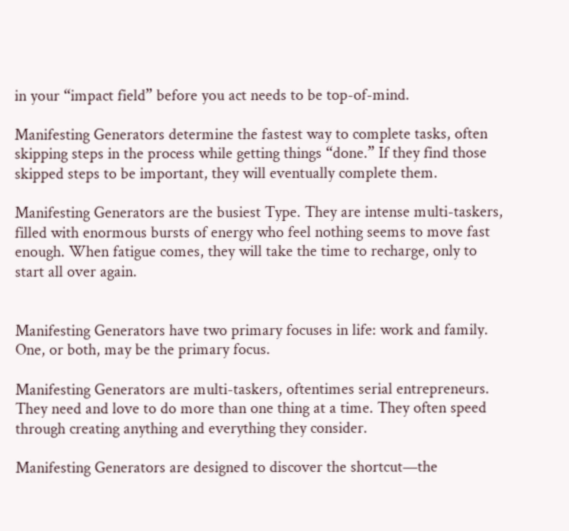in your “impact field” before you act needs to be top-of-mind.

Manifesting Generators determine the fastest way to complete tasks, often skipping steps in the process while getting things “done.” If they find those skipped steps to be important, they will eventually complete them.

Manifesting Generators are the busiest Type. They are intense multi-taskers, filled with enormous bursts of energy who feel nothing seems to move fast enough. When fatigue comes, they will take the time to recharge, only to start all over again.


Manifesting Generators have two primary focuses in life: work and family. One, or both, may be the primary focus.

Manifesting Generators are multi-taskers, oftentimes serial entrepreneurs. They need and love to do more than one thing at a time. They often speed through creating anything and everything they consider.

Manifesting Generators are designed to discover the shortcut—the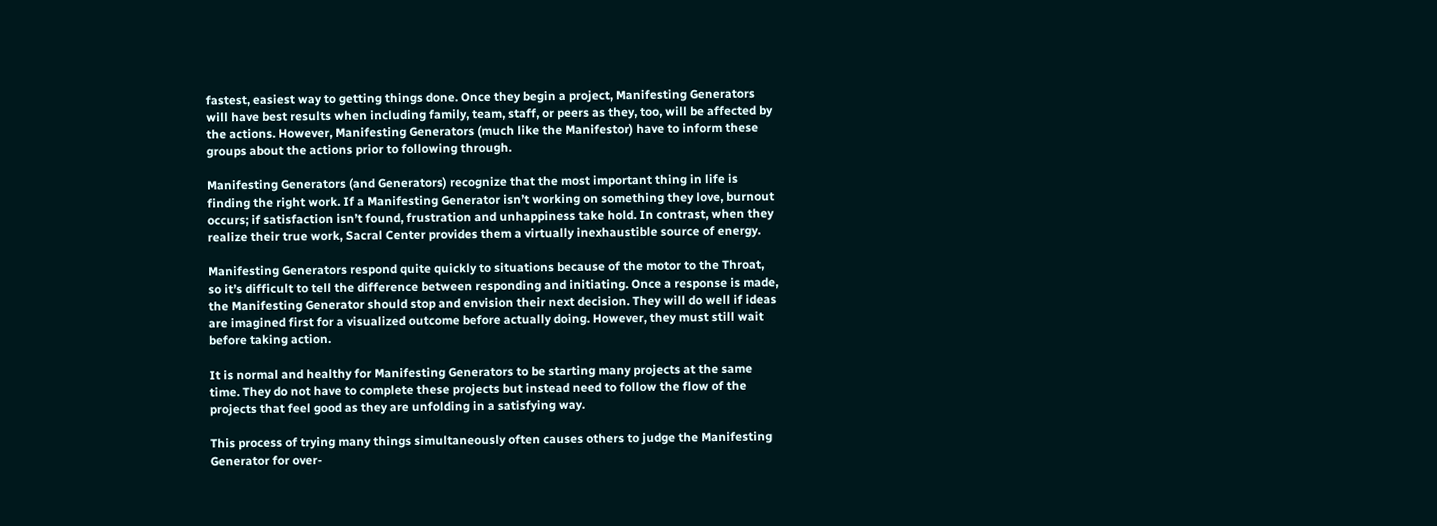fastest, easiest way to getting things done. Once they begin a project, Manifesting Generators will have best results when including family, team, staff, or peers as they, too, will be affected by the actions. However, Manifesting Generators (much like the Manifestor) have to inform these groups about the actions prior to following through.

Manifesting Generators (and Generators) recognize that the most important thing in life is finding the right work. If a Manifesting Generator isn’t working on something they love, burnout occurs; if satisfaction isn’t found, frustration and unhappiness take hold. In contrast, when they realize their true work, Sacral Center provides them a virtually inexhaustible source of energy.

Manifesting Generators respond quite quickly to situations because of the motor to the Throat, so it’s difficult to tell the difference between responding and initiating. Once a response is made, the Manifesting Generator should stop and envision their next decision. They will do well if ideas are imagined first for a visualized outcome before actually doing. However, they must still wait before taking action.

It is normal and healthy for Manifesting Generators to be starting many projects at the same time. They do not have to complete these projects but instead need to follow the flow of the projects that feel good as they are unfolding in a satisfying way.

This process of trying many things simultaneously often causes others to judge the Manifesting Generator for over-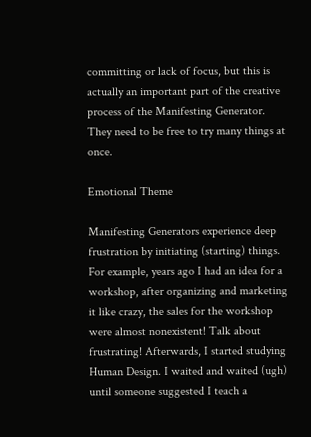committing or lack of focus, but this is actually an important part of the creative process of the Manifesting Generator. They need to be free to try many things at once.

Emotional Theme

Manifesting Generators experience deep frustration by initiating (starting) things. For example, years ago I had an idea for a workshop, after organizing and marketing it like crazy, the sales for the workshop were almost nonexistent! Talk about frustrating! Afterwards, I started studying Human Design. I waited and waited (ugh) until someone suggested I teach a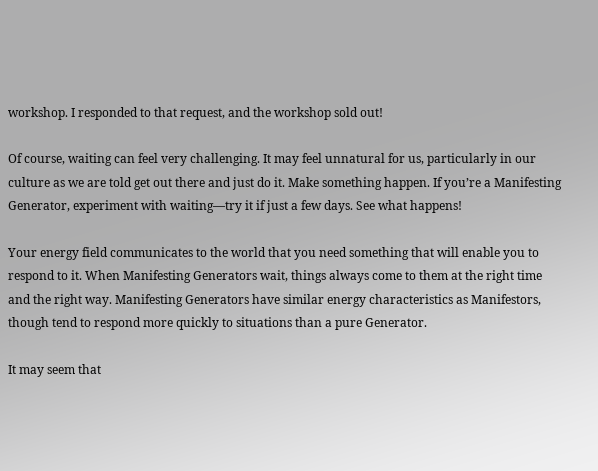workshop. I responded to that request, and the workshop sold out!

Of course, waiting can feel very challenging. It may feel unnatural for us, particularly in our culture as we are told get out there and just do it. Make something happen. If you’re a Manifesting Generator, experiment with waiting—try it if just a few days. See what happens!

Your energy field communicates to the world that you need something that will enable you to respond to it. When Manifesting Generators wait, things always come to them at the right time and the right way. Manifesting Generators have similar energy characteristics as Manifestors, though tend to respond more quickly to situations than a pure Generator.

It may seem that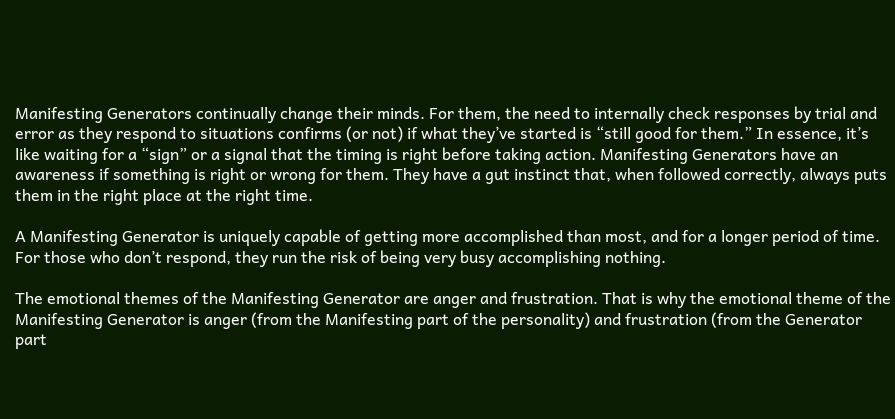Manifesting Generators continually change their minds. For them, the need to internally check responses by trial and error as they respond to situations confirms (or not) if what they’ve started is “still good for them.” In essence, it’s like waiting for a “sign” or a signal that the timing is right before taking action. Manifesting Generators have an awareness if something is right or wrong for them. They have a gut instinct that, when followed correctly, always puts them in the right place at the right time.

A Manifesting Generator is uniquely capable of getting more accomplished than most, and for a longer period of time. For those who don’t respond, they run the risk of being very busy accomplishing nothing.

The emotional themes of the Manifesting Generator are anger and frustration. That is why the emotional theme of the Manifesting Generator is anger (from the Manifesting part of the personality) and frustration (from the Generator part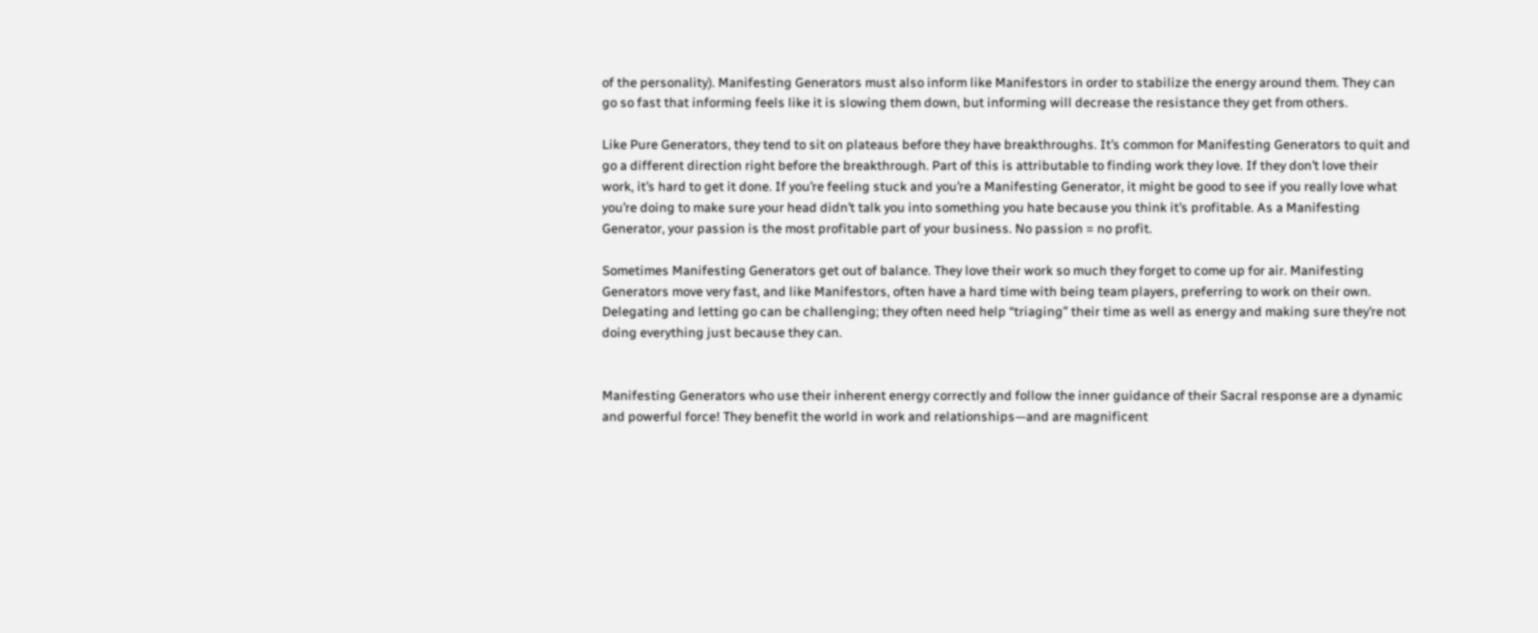of the personality). Manifesting Generators must also inform like Manifestors in order to stabilize the energy around them. They can go so fast that informing feels like it is slowing them down, but informing will decrease the resistance they get from others.

Like Pure Generators, they tend to sit on plateaus before they have breakthroughs. It’s common for Manifesting Generators to quit and go a different direction right before the breakthrough. Part of this is attributable to finding work they love. If they don’t love their work, it’s hard to get it done. If you’re feeling stuck and you’re a Manifesting Generator, it might be good to see if you really love what you’re doing to make sure your head didn’t talk you into something you hate because you think it’s profitable. As a Manifesting Generator, your passion is the most profitable part of your business. No passion = no profit.

Sometimes Manifesting Generators get out of balance. They love their work so much they forget to come up for air. Manifesting Generators move very fast, and like Manifestors, often have a hard time with being team players, preferring to work on their own. Delegating and letting go can be challenging; they often need help “triaging” their time as well as energy and making sure they’re not doing everything just because they can.


Manifesting Generators who use their inherent energy correctly and follow the inner guidance of their Sacral response are a dynamic and powerful force! They benefit the world in work and relationships—and are magnificent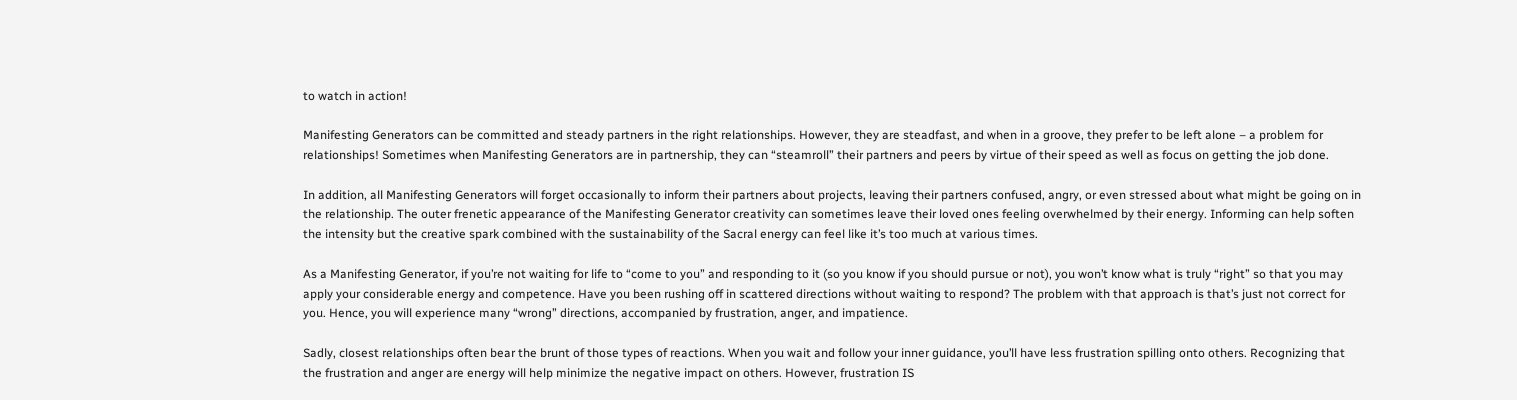to watch in action!

Manifesting Generators can be committed and steady partners in the right relationships. However, they are steadfast, and when in a groove, they prefer to be left alone – a problem for relationships! Sometimes when Manifesting Generators are in partnership, they can “steamroll” their partners and peers by virtue of their speed as well as focus on getting the job done.

In addition, all Manifesting Generators will forget occasionally to inform their partners about projects, leaving their partners confused, angry, or even stressed about what might be going on in the relationship. The outer frenetic appearance of the Manifesting Generator creativity can sometimes leave their loved ones feeling overwhelmed by their energy. Informing can help soften the intensity but the creative spark combined with the sustainability of the Sacral energy can feel like it’s too much at various times.

As a Manifesting Generator, if you’re not waiting for life to “come to you” and responding to it (so you know if you should pursue or not), you won’t know what is truly “right” so that you may apply your considerable energy and competence. Have you been rushing off in scattered directions without waiting to respond? The problem with that approach is that’s just not correct for you. Hence, you will experience many “wrong” directions, accompanied by frustration, anger, and impatience.

Sadly, closest relationships often bear the brunt of those types of reactions. When you wait and follow your inner guidance, you’ll have less frustration spilling onto others. Recognizing that the frustration and anger are energy will help minimize the negative impact on others. However, frustration IS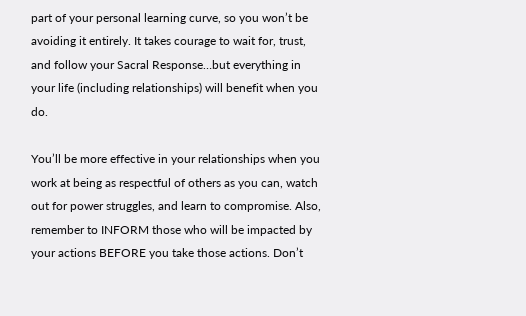part of your personal learning curve, so you won’t be avoiding it entirely. It takes courage to wait for, trust, and follow your Sacral Response…but everything in your life (including relationships) will benefit when you do.

You’ll be more effective in your relationships when you work at being as respectful of others as you can, watch out for power struggles, and learn to compromise. Also, remember to INFORM those who will be impacted by your actions BEFORE you take those actions. Don’t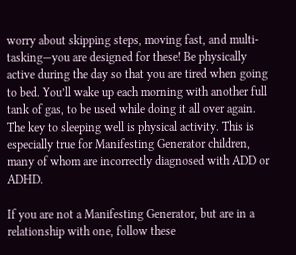worry about skipping steps, moving fast, and multi-tasking—you are designed for these! Be physically active during the day so that you are tired when going to bed. You’ll wake up each morning with another full tank of gas, to be used while doing it all over again. The key to sleeping well is physical activity. This is especially true for Manifesting Generator children, many of whom are incorrectly diagnosed with ADD or ADHD.

If you are not a Manifesting Generator, but are in a relationship with one, follow these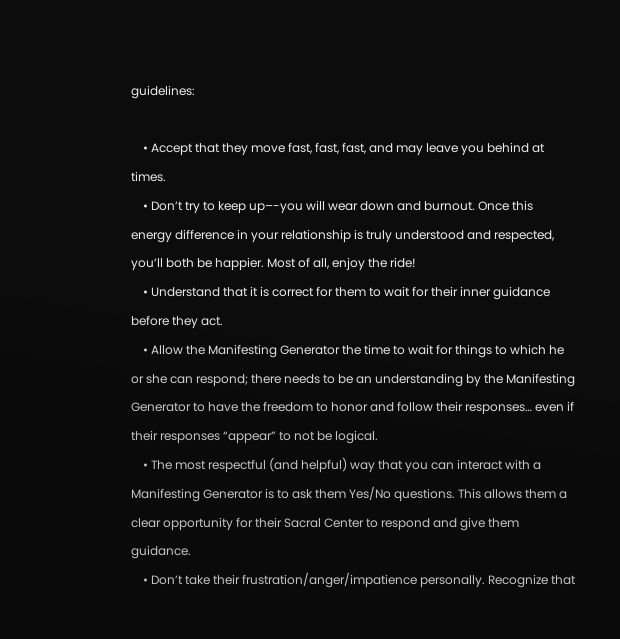guidelines:

    • Accept that they move fast, fast, fast, and may leave you behind at times.
    • Don’t try to keep up–-you will wear down and burnout. Once this energy difference in your relationship is truly understood and respected, you’ll both be happier. Most of all, enjoy the ride!
    • Understand that it is correct for them to wait for their inner guidance before they act.
    • Allow the Manifesting Generator the time to wait for things to which he or she can respond; there needs to be an understanding by the Manifesting Generator to have the freedom to honor and follow their responses… even if their responses “appear” to not be logical.
    • The most respectful (and helpful) way that you can interact with a Manifesting Generator is to ask them Yes/No questions. This allows them a clear opportunity for their Sacral Center to respond and give them guidance.
    • Don’t take their frustration/anger/impatience personally. Recognize that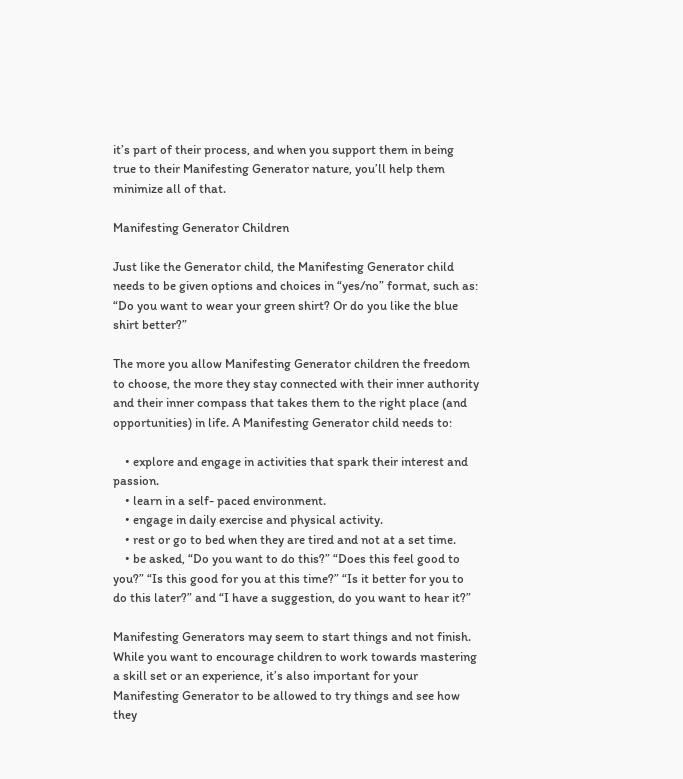it’s part of their process, and when you support them in being true to their Manifesting Generator nature, you’ll help them minimize all of that.

Manifesting Generator Children

Just like the Generator child, the Manifesting Generator child needs to be given options and choices in “yes/no” format, such as: “Do you want to wear your green shirt? Or do you like the blue shirt better?”

The more you allow Manifesting Generator children the freedom to choose, the more they stay connected with their inner authority and their inner compass that takes them to the right place (and opportunities) in life. A Manifesting Generator child needs to:

    • explore and engage in activities that spark their interest and passion.
    • learn in a self- paced environment.
    • engage in daily exercise and physical activity.
    • rest or go to bed when they are tired and not at a set time.
    • be asked, “Do you want to do this?” “Does this feel good to you?” “Is this good for you at this time?” “Is it better for you to do this later?” and “I have a suggestion, do you want to hear it?”

Manifesting Generators may seem to start things and not finish. While you want to encourage children to work towards mastering a skill set or an experience, it’s also important for your Manifesting Generator to be allowed to try things and see how they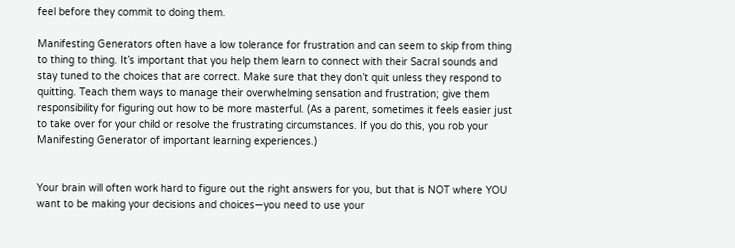feel before they commit to doing them.

Manifesting Generators often have a low tolerance for frustration and can seem to skip from thing to thing to thing. It’s important that you help them learn to connect with their Sacral sounds and stay tuned to the choices that are correct. Make sure that they don’t quit unless they respond to quitting. Teach them ways to manage their overwhelming sensation and frustration; give them responsibility for figuring out how to be more masterful. (As a parent, sometimes it feels easier just to take over for your child or resolve the frustrating circumstances. If you do this, you rob your Manifesting Generator of important learning experiences.)


Your brain will often work hard to figure out the right answers for you, but that is NOT where YOU want to be making your decisions and choices—you need to use your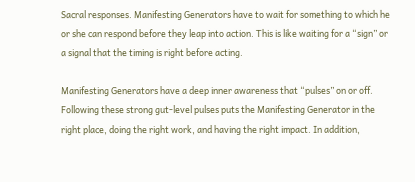Sacral responses. Manifesting Generators have to wait for something to which he or she can respond before they leap into action. This is like waiting for a “sign” or a signal that the timing is right before acting.

Manifesting Generators have a deep inner awareness that “pulses” on or off. Following these strong gut-level pulses puts the Manifesting Generator in the right place, doing the right work, and having the right impact. In addition,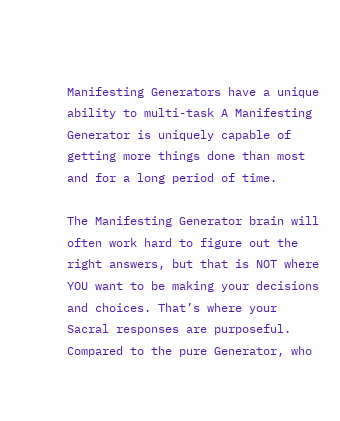Manifesting Generators have a unique ability to multi-task A Manifesting Generator is uniquely capable of getting more things done than most and for a long period of time.

The Manifesting Generator brain will often work hard to figure out the right answers, but that is NOT where YOU want to be making your decisions and choices. That’s where your Sacral responses are purposeful. Compared to the pure Generator, who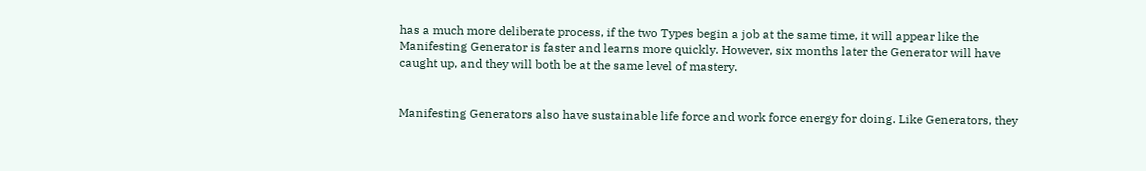has a much more deliberate process, if the two Types begin a job at the same time, it will appear like the Manifesting Generator is faster and learns more quickly. However, six months later the Generator will have caught up, and they will both be at the same level of mastery.


Manifesting Generators also have sustainable life force and work force energy for doing. Like Generators, they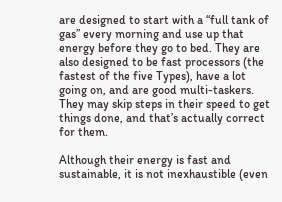are designed to start with a “full tank of gas” every morning and use up that energy before they go to bed. They are also designed to be fast processors (the fastest of the five Types), have a lot going on, and are good multi-taskers. They may skip steps in their speed to get things done, and that’s actually correct for them.

Although their energy is fast and sustainable, it is not inexhaustible (even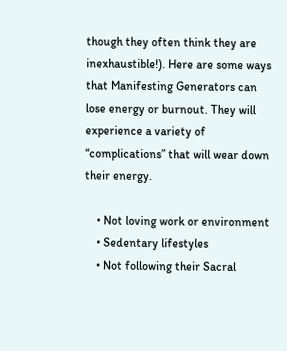though they often think they are inexhaustible!). Here are some ways that Manifesting Generators can lose energy or burnout. They will experience a variety of “complications” that will wear down their energy.

    • Not loving work or environment
    • Sedentary lifestyles
    • Not following their Sacral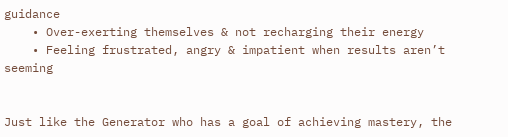guidance
    • Over-exerting themselves & not recharging their energy
    • Feeling frustrated, angry & impatient when results aren’t seeming


Just like the Generator who has a goal of achieving mastery, the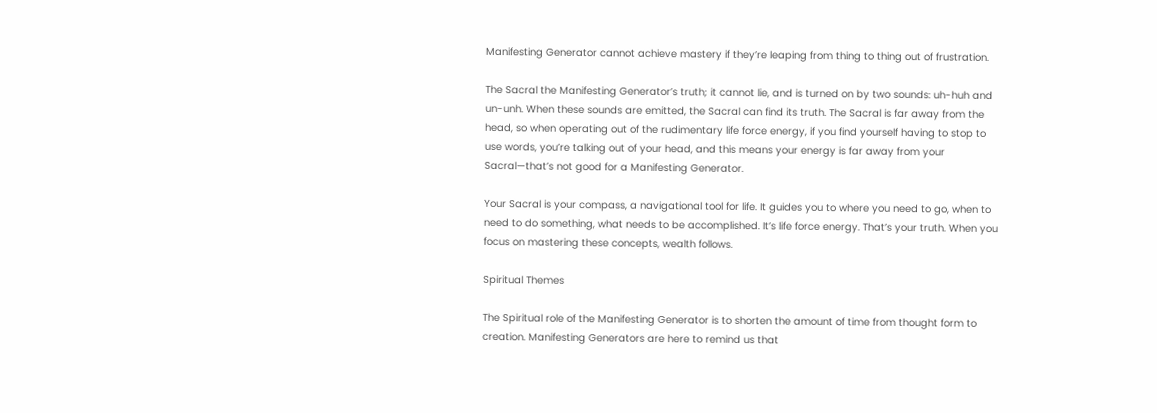Manifesting Generator cannot achieve mastery if they’re leaping from thing to thing out of frustration.

The Sacral the Manifesting Generator’s truth; it cannot lie, and is turned on by two sounds: uh-huh and un-unh. When these sounds are emitted, the Sacral can find its truth. The Sacral is far away from the head, so when operating out of the rudimentary life force energy, if you find yourself having to stop to use words, you’re talking out of your head, and this means your energy is far away from your Sacral—that’s not good for a Manifesting Generator.

Your Sacral is your compass, a navigational tool for life. It guides you to where you need to go, when to need to do something, what needs to be accomplished. It’s life force energy. That’s your truth. When you focus on mastering these concepts, wealth follows.

Spiritual Themes

The Spiritual role of the Manifesting Generator is to shorten the amount of time from thought form to creation. Manifesting Generators are here to remind us that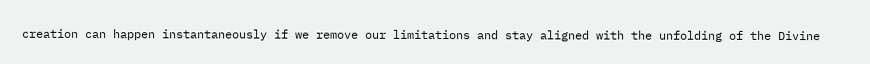creation can happen instantaneously if we remove our limitations and stay aligned with the unfolding of the Divine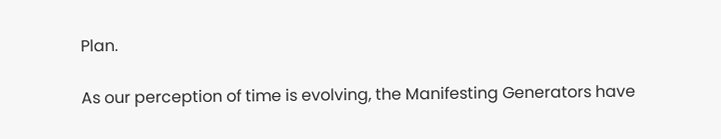Plan.

As our perception of time is evolving, the Manifesting Generators have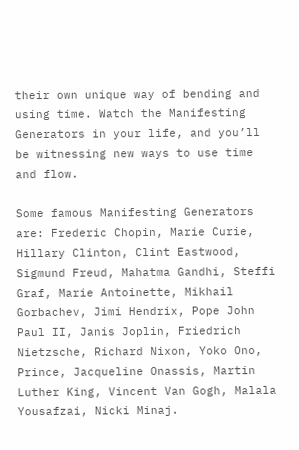their own unique way of bending and using time. Watch the Manifesting Generators in your life, and you’ll be witnessing new ways to use time and flow.

Some famous Manifesting Generators are: Frederic Chopin, Marie Curie, Hillary Clinton, Clint Eastwood, Sigmund Freud, Mahatma Gandhi, Steffi Graf, Marie Antoinette, Mikhail Gorbachev, Jimi Hendrix, Pope John Paul II, Janis Joplin, Friedrich Nietzsche, Richard Nixon, Yoko Ono, Prince, Jacqueline Onassis, Martin Luther King, Vincent Van Gogh, Malala Yousafzai, Nicki Minaj.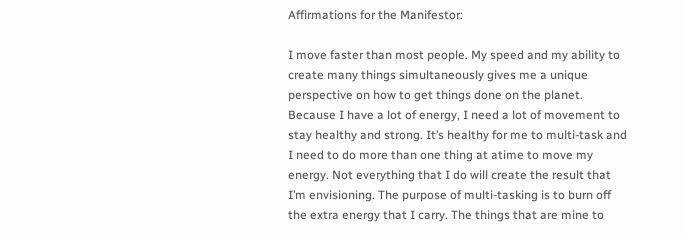Affirmations for the Manifestor:

I move faster than most people. My speed and my ability to create many things simultaneously gives me a unique perspective on how to get things done on the planet. Because I have a lot of energy, I need a lot of movement to stay healthy and strong. It’s healthy for me to multi-task and I need to do more than one thing at atime to move my energy. Not everything that I do will create the result that I’m envisioning. The purpose of multi-tasking is to burn off the extra energy that I carry. The things that are mine to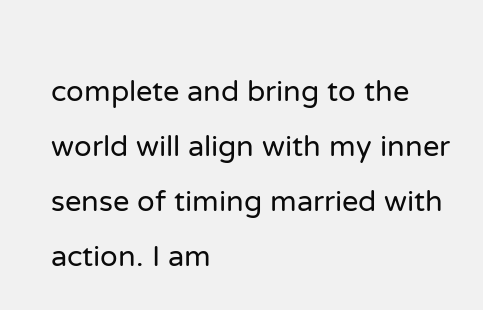complete and bring to the world will align with my inner sense of timing married with action. I am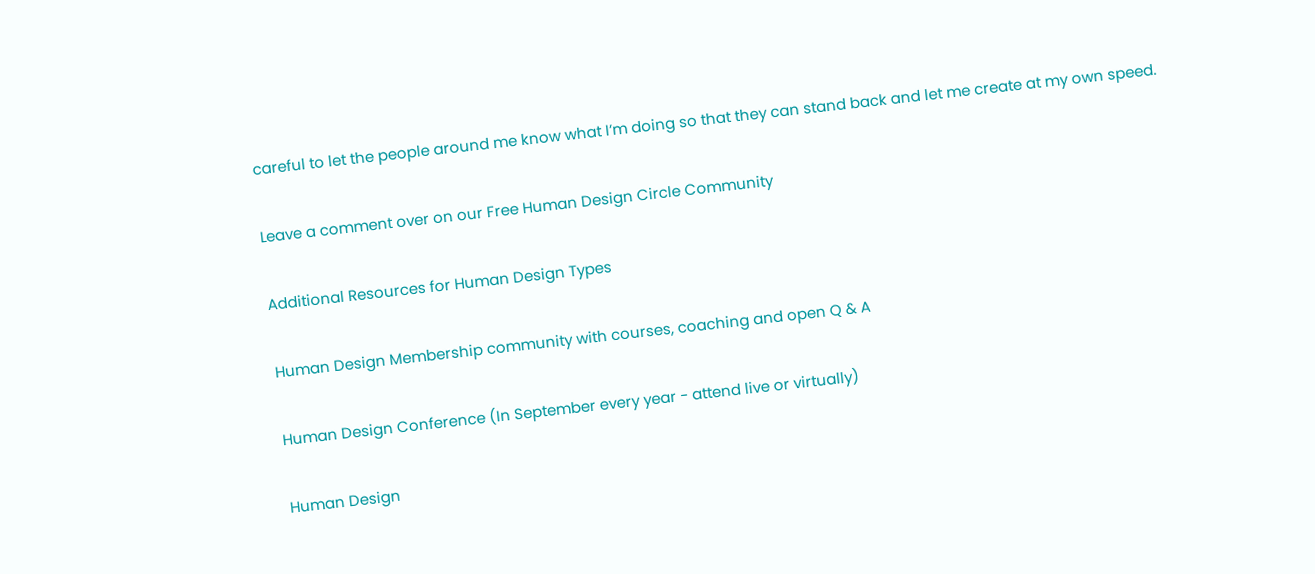careful to let the people around me know what I’m doing so that they can stand back and let me create at my own speed.

Leave a comment over on our Free Human Design Circle Community

Additional Resources for Human Design Types

Human Design Membership community with courses, coaching and open Q & A

Human Design Conference (In September every year - attend live or virtually)

Human Design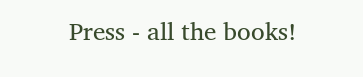Press - all the books!